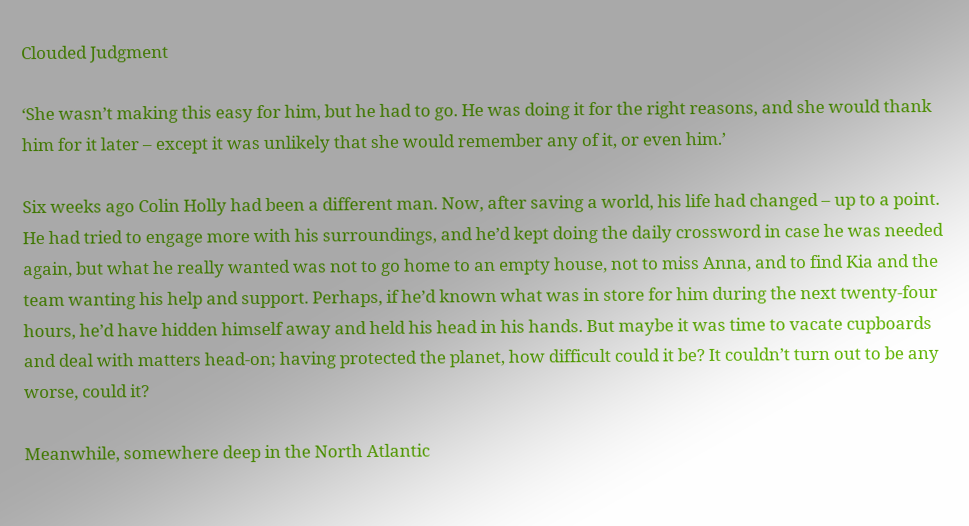Clouded Judgment

‘She wasn’t making this easy for him, but he had to go. He was doing it for the right reasons, and she would thank him for it later – except it was unlikely that she would remember any of it, or even him.’

Six weeks ago Colin Holly had been a different man. Now, after saving a world, his life had changed – up to a point. He had tried to engage more with his surroundings, and he’d kept doing the daily crossword in case he was needed again, but what he really wanted was not to go home to an empty house, not to miss Anna, and to find Kia and the team wanting his help and support. Perhaps, if he’d known what was in store for him during the next twenty-four hours, he’d have hidden himself away and held his head in his hands. But maybe it was time to vacate cupboards and deal with matters head-on; having protected the planet, how difficult could it be? It couldn’t turn out to be any worse, could it?

Meanwhile, somewhere deep in the North Atlantic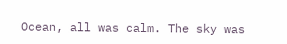Ocean, all was calm. The sky was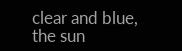clear and blue, the sun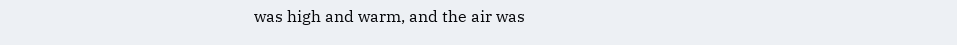was high and warm, and the air was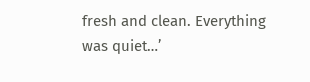fresh and clean. Everything was quiet…’